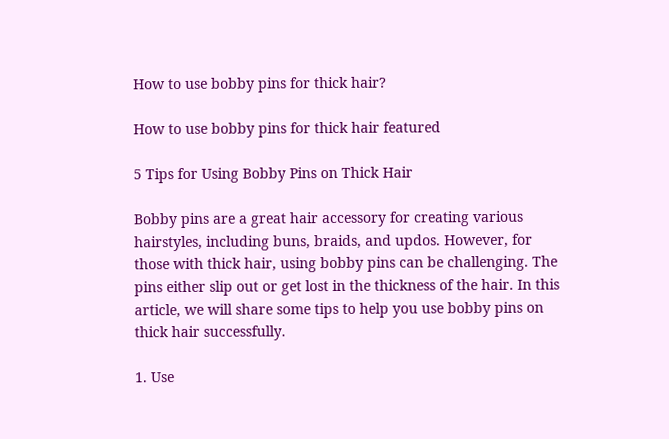How to use bobby pins for thick hair?

How to use bobby pins for thick hair featured

5 Tips for Using Bobby Pins on Thick Hair

Bobby pins are a great hair accessory for creating various hairstyles, including buns, braids, and updos. However, for those with thick hair, using bobby pins can be challenging. The pins either slip out or get lost in the thickness of the hair. In this article, we will share some tips to help you use bobby pins on thick hair successfully.

1. Use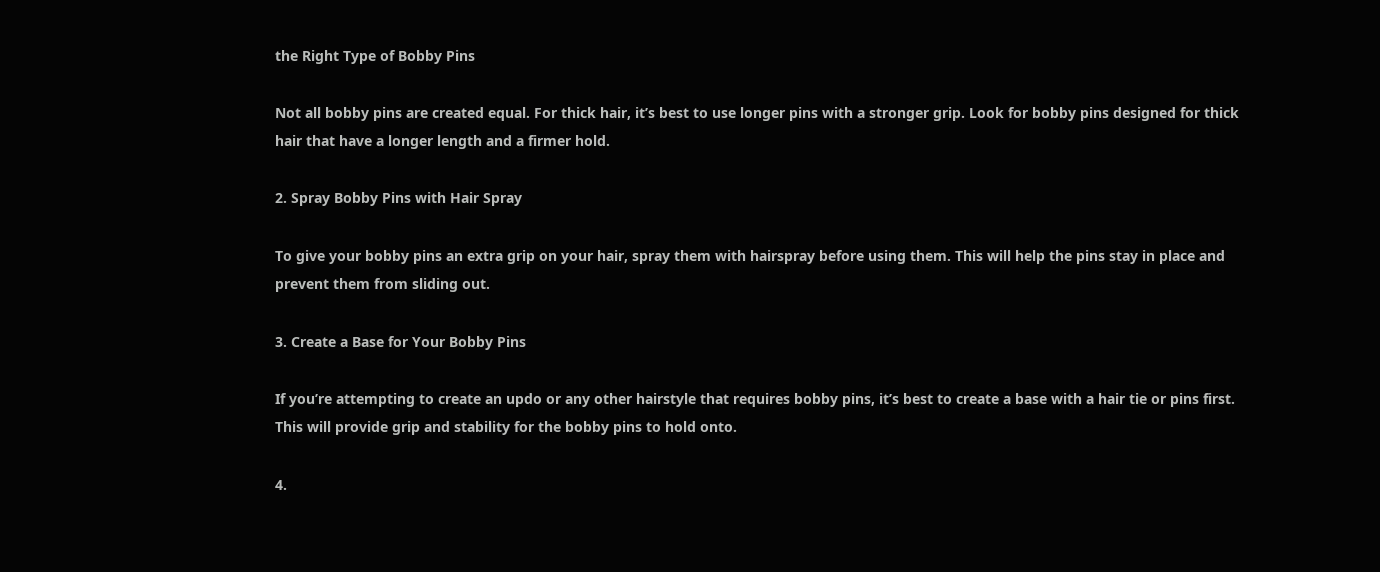the Right Type of Bobby Pins

Not all bobby pins are created equal. For thick hair, it’s best to use longer pins with a stronger grip. Look for bobby pins designed for thick hair that have a longer length and a firmer hold.

2. Spray Bobby Pins with Hair Spray

To give your bobby pins an extra grip on your hair, spray them with hairspray before using them. This will help the pins stay in place and prevent them from sliding out.

3. Create a Base for Your Bobby Pins

If you’re attempting to create an updo or any other hairstyle that requires bobby pins, it’s best to create a base with a hair tie or pins first. This will provide grip and stability for the bobby pins to hold onto.

4.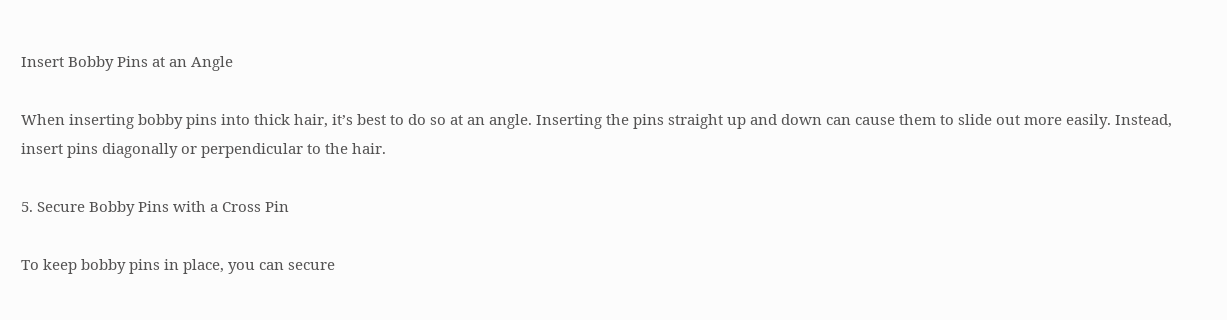Insert Bobby Pins at an Angle

When inserting bobby pins into thick hair, it’s best to do so at an angle. Inserting the pins straight up and down can cause them to slide out more easily. Instead, insert pins diagonally or perpendicular to the hair.

5. Secure Bobby Pins with a Cross Pin

To keep bobby pins in place, you can secure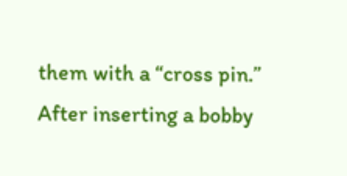them with a “cross pin.” After inserting a bobby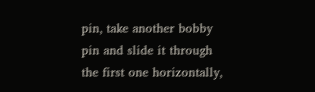pin, take another bobby pin and slide it through the first one horizontally,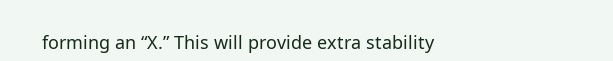forming an “X.” This will provide extra stability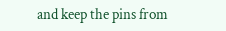and keep the pins from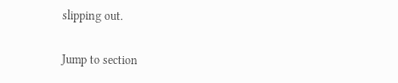slipping out.

Jump to section